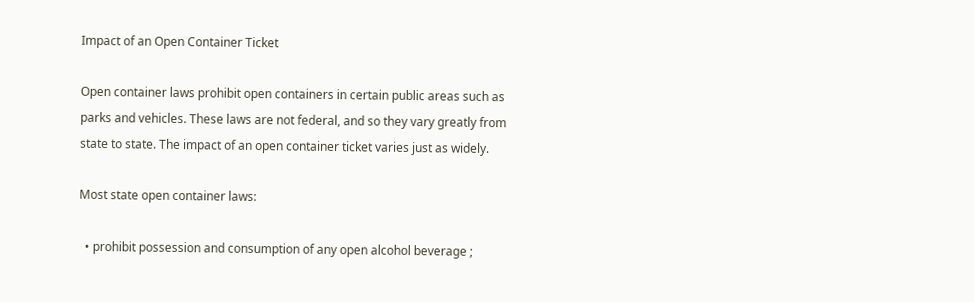Impact of an Open Container Ticket

Open container laws prohibit open containers in certain public areas such as parks and vehicles. These laws are not federal, and so they vary greatly from state to state. The impact of an open container ticket varies just as widely.

Most state open container laws:

  • prohibit possession and consumption of any open alcohol beverage ;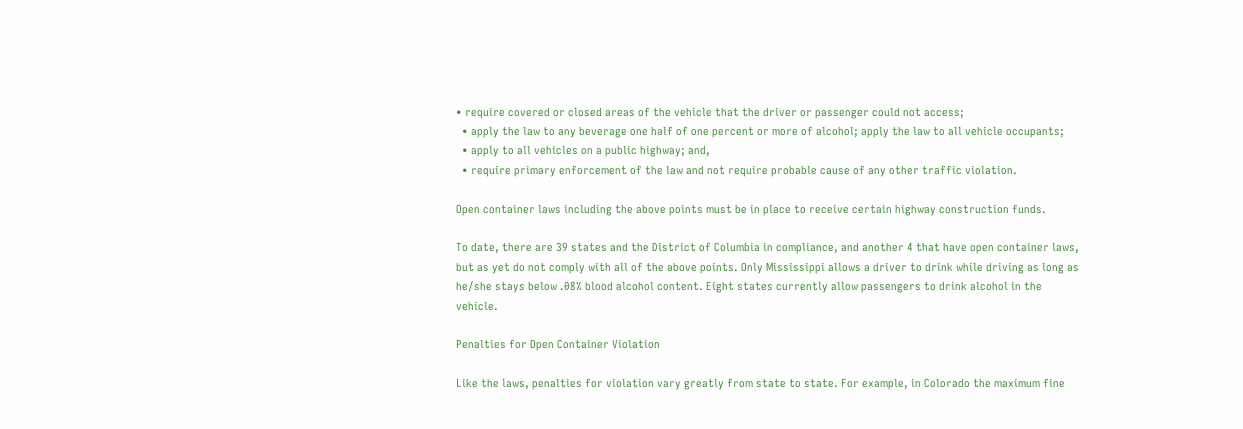• require covered or closed areas of the vehicle that the driver or passenger could not access;
  • apply the law to any beverage one half of one percent or more of alcohol; apply the law to all vehicle occupants;
  • apply to all vehicles on a public highway; and,
  • require primary enforcement of the law and not require probable cause of any other traffic violation.

Open container laws including the above points must be in place to receive certain highway construction funds.

To date, there are 39 states and the District of Columbia in compliance, and another 4 that have open container laws, but as yet do not comply with all of the above points. Only Mississippi allows a driver to drink while driving as long as he/she stays below .08% blood alcohol content. Eight states currently allow passengers to drink alcohol in the vehicle.

Penalties for Open Container Violation

Like the laws, penalties for violation vary greatly from state to state. For example, in Colorado the maximum fine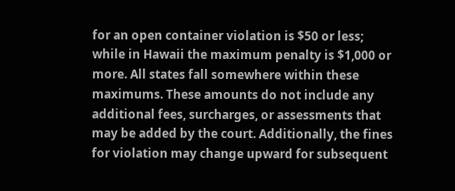for an open container violation is $50 or less; while in Hawaii the maximum penalty is $1,000 or more. All states fall somewhere within these maximums. These amounts do not include any additional fees, surcharges, or assessments that may be added by the court. Additionally, the fines for violation may change upward for subsequent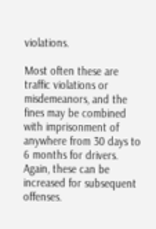violations.

Most often these are traffic violations or misdemeanors, and the fines may be combined with imprisonment of anywhere from 30 days to 6 months for drivers. Again, these can be increased for subsequent offenses.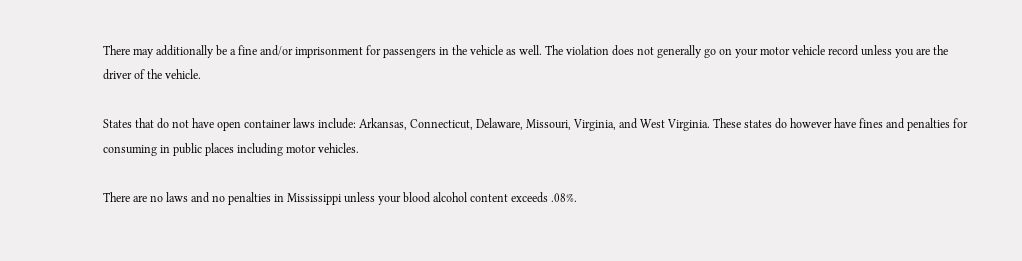There may additionally be a fine and/or imprisonment for passengers in the vehicle as well. The violation does not generally go on your motor vehicle record unless you are the driver of the vehicle.

States that do not have open container laws include: Arkansas, Connecticut, Delaware, Missouri, Virginia, and West Virginia. These states do however have fines and penalties for consuming in public places including motor vehicles.

There are no laws and no penalties in Mississippi unless your blood alcohol content exceeds .08%.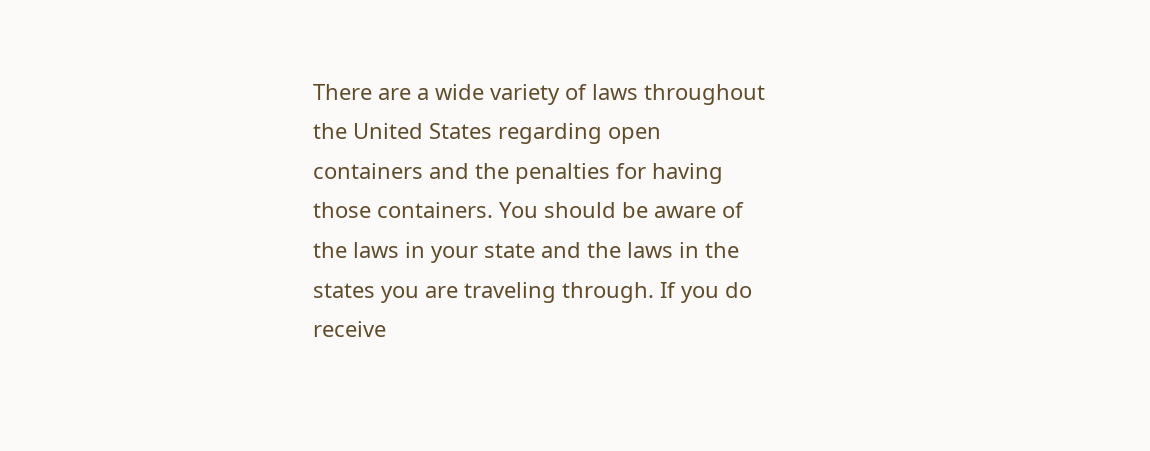There are a wide variety of laws throughout the United States regarding open containers and the penalties for having those containers. You should be aware of the laws in your state and the laws in the states you are traveling through. If you do receive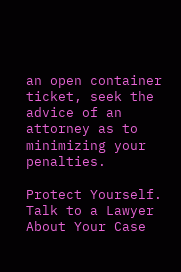an open container ticket, seek the advice of an attorney as to minimizing your penalties.

Protect Yourself. Talk to a Lawyer About Your Case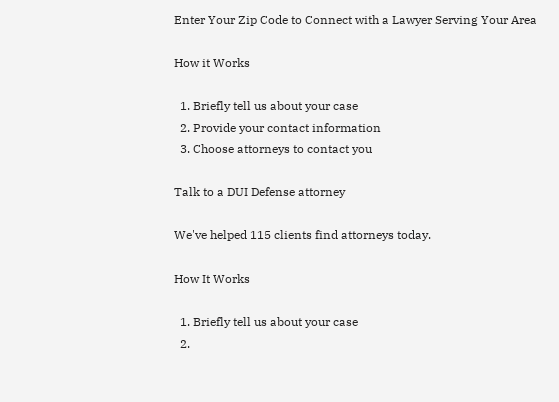Enter Your Zip Code to Connect with a Lawyer Serving Your Area

How it Works

  1. Briefly tell us about your case
  2. Provide your contact information
  3. Choose attorneys to contact you

Talk to a DUI Defense attorney

We've helped 115 clients find attorneys today.

How It Works

  1. Briefly tell us about your case
  2.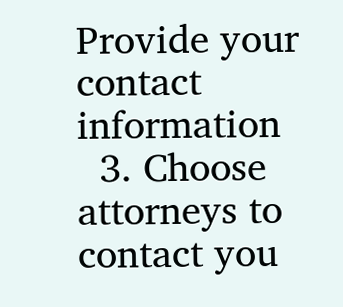Provide your contact information
  3. Choose attorneys to contact you